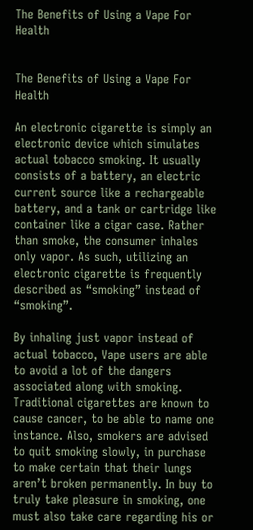The Benefits of Using a Vape For Health


The Benefits of Using a Vape For Health

An electronic cigarette is simply an electronic device which simulates actual tobacco smoking. It usually consists of a battery, an electric current source like a rechargeable battery, and a tank or cartridge like container like a cigar case. Rather than smoke, the consumer inhales only vapor. As such, utilizing an electronic cigarette is frequently described as “smoking” instead of “smoking”.

By inhaling just vapor instead of actual tobacco, Vape users are able to avoid a lot of the dangers associated along with smoking. Traditional cigarettes are known to cause cancer, to be able to name one instance. Also, smokers are advised to quit smoking slowly, in purchase to make certain that their lungs aren’t broken permanently. In buy to truly take pleasure in smoking, one must also take care regarding his or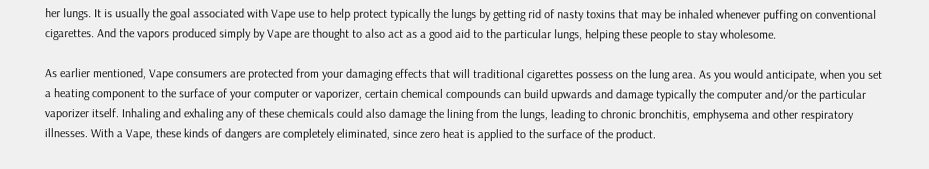her lungs. It is usually the goal associated with Vape use to help protect typically the lungs by getting rid of nasty toxins that may be inhaled whenever puffing on conventional cigarettes. And the vapors produced simply by Vape are thought to also act as a good aid to the particular lungs, helping these people to stay wholesome.

As earlier mentioned, Vape consumers are protected from your damaging effects that will traditional cigarettes possess on the lung area. As you would anticipate, when you set a heating component to the surface of your computer or vaporizer, certain chemical compounds can build upwards and damage typically the computer and/or the particular vaporizer itself. Inhaling and exhaling any of these chemicals could also damage the lining from the lungs, leading to chronic bronchitis, emphysema and other respiratory illnesses. With a Vape, these kinds of dangers are completely eliminated, since zero heat is applied to the surface of the product.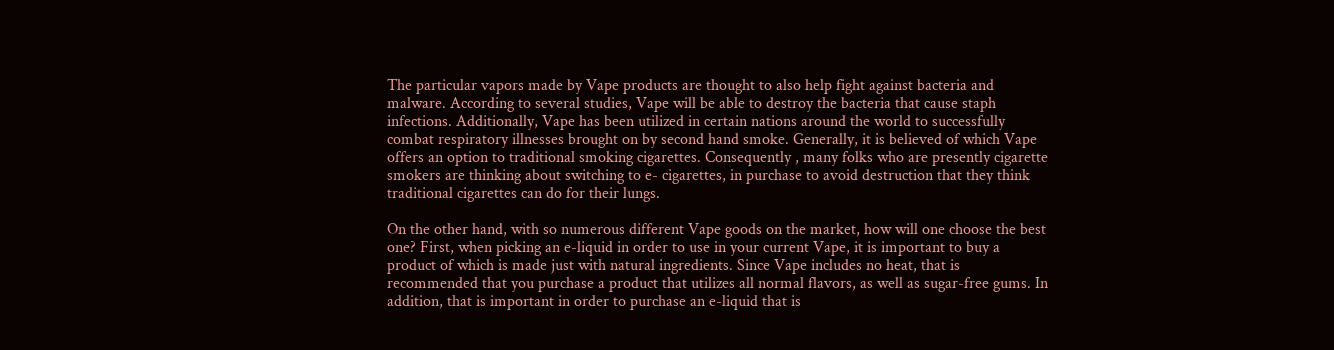The particular vapors made by Vape products are thought to also help fight against bacteria and malware. According to several studies, Vape will be able to destroy the bacteria that cause staph infections. Additionally, Vape has been utilized in certain nations around the world to successfully combat respiratory illnesses brought on by second hand smoke. Generally, it is believed of which Vape offers an option to traditional smoking cigarettes. Consequently , many folks who are presently cigarette smokers are thinking about switching to e- cigarettes, in purchase to avoid destruction that they think traditional cigarettes can do for their lungs.

On the other hand, with so numerous different Vape goods on the market, how will one choose the best one? First, when picking an e-liquid in order to use in your current Vape, it is important to buy a product of which is made just with natural ingredients. Since Vape includes no heat, that is recommended that you purchase a product that utilizes all normal flavors, as well as sugar-free gums. In addition, that is important in order to purchase an e-liquid that is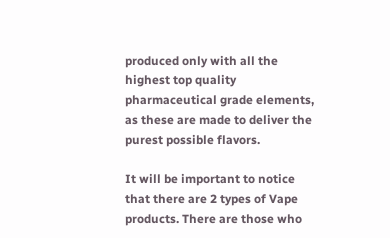produced only with all the highest top quality pharmaceutical grade elements, as these are made to deliver the purest possible flavors.

It will be important to notice that there are 2 types of Vape products. There are those who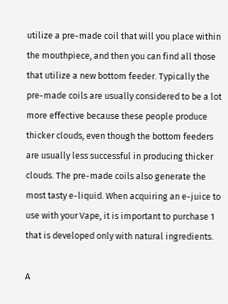utilize a pre-made coil that will you place within the mouthpiece, and then you can find all those that utilize a new bottom feeder. Typically the pre-made coils are usually considered to be a lot more effective because these people produce thicker clouds, even though the bottom feeders are usually less successful in producing thicker clouds. The pre-made coils also generate the most tasty e-liquid. When acquiring an e-juice to use with your Vape, it is important to purchase 1 that is developed only with natural ingredients.

A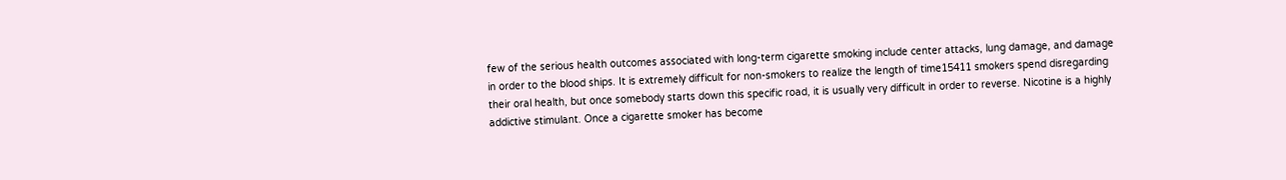few of the serious health outcomes associated with long-term cigarette smoking include center attacks, lung damage, and damage in order to the blood ships. It is extremely difficult for non-smokers to realize the length of time15411 smokers spend disregarding their oral health, but once somebody starts down this specific road, it is usually very difficult in order to reverse. Nicotine is a highly addictive stimulant. Once a cigarette smoker has become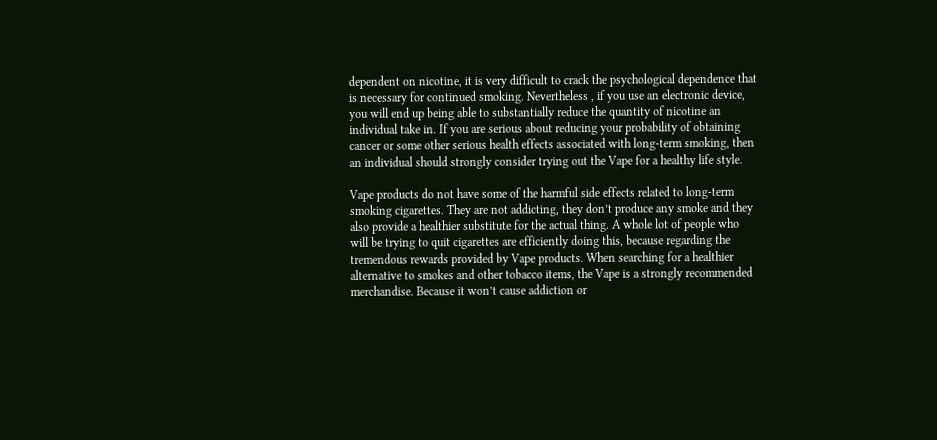dependent on nicotine, it is very difficult to crack the psychological dependence that is necessary for continued smoking. Nevertheless , if you use an electronic device, you will end up being able to substantially reduce the quantity of nicotine an individual take in. If you are serious about reducing your probability of obtaining cancer or some other serious health effects associated with long-term smoking, then an individual should strongly consider trying out the Vape for a healthy life style.

Vape products do not have some of the harmful side effects related to long-term smoking cigarettes. They are not addicting, they don’t produce any smoke and they also provide a healthier substitute for the actual thing. A whole lot of people who will be trying to quit cigarettes are efficiently doing this, because regarding the tremendous rewards provided by Vape products. When searching for a healthier alternative to smokes and other tobacco items, the Vape is a strongly recommended merchandise. Because it won’t cause addiction or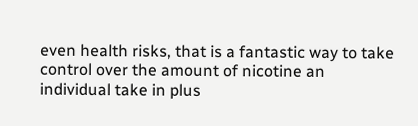even health risks, that is a fantastic way to take control over the amount of nicotine an individual take in plus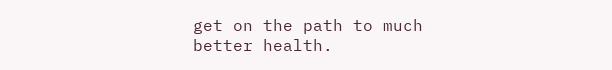get on the path to much better health.